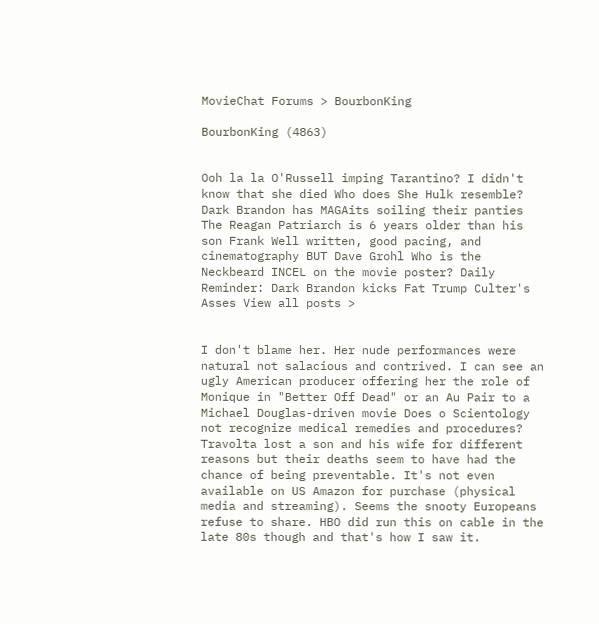MovieChat Forums > BourbonKing

BourbonKing (4863)


Ooh la la O'Russell imping Tarantino? I didn't know that she died Who does She Hulk resemble? Dark Brandon has MAGAits soiling their panties The Reagan Patriarch is 6 years older than his son Frank Well written, good pacing, and cinematography BUT Dave Grohl Who is the Neckbeard INCEL on the movie poster? Daily Reminder: Dark Brandon kicks Fat Trump Culter's Asses View all posts >


I don't blame her. Her nude performances were natural not salacious and contrived. I can see an ugly American producer offering her the role of Monique in "Better Off Dead" or an Au Pair to a Michael Douglas-driven movie Does o Scientology not recognize medical remedies and procedures? Travolta lost a son and his wife for different reasons but their deaths seem to have had the chance of being preventable. It's not even available on US Amazon for purchase (physical media and streaming). Seems the snooty Europeans refuse to share. HBO did run this on cable in the late 80s though and that's how I saw it.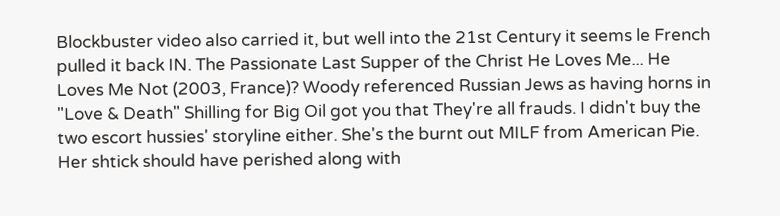Blockbuster video also carried it, but well into the 21st Century it seems le French pulled it back IN. The Passionate Last Supper of the Christ He Loves Me... He Loves Me Not (2003, France)? Woody referenced Russian Jews as having horns in "Love & Death" Shilling for Big Oil got you that They're all frauds. I didn't buy the two escort hussies' storyline either. She's the burnt out MILF from American Pie. Her shtick should have perished along with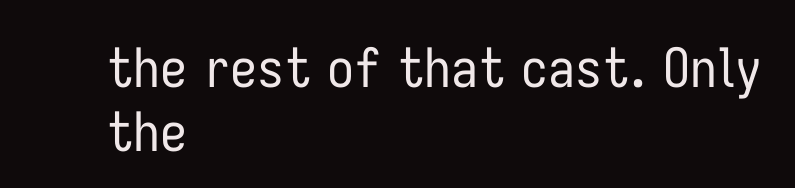the rest of that cast. Only the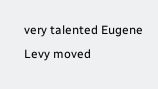very talented Eugene Levy moved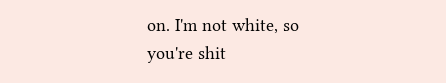on. I'm not white, so you're shit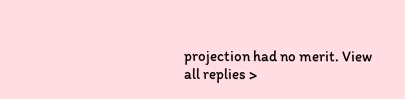projection had no merit. View all replies >